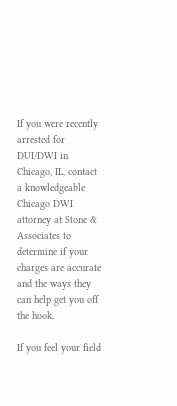If you were recently arrested for DUI/DWI in Chicago, IL, contact a knowledgeable Chicago DWI attorney at Stone & Associates to determine if your charges are accurate and the ways they can help get you off the hook.

If you feel your field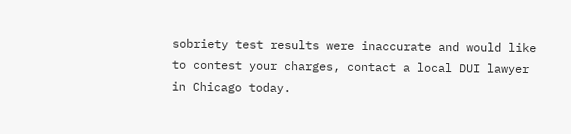sobriety test results were inaccurate and would like to contest your charges, contact a local DUI lawyer in Chicago today.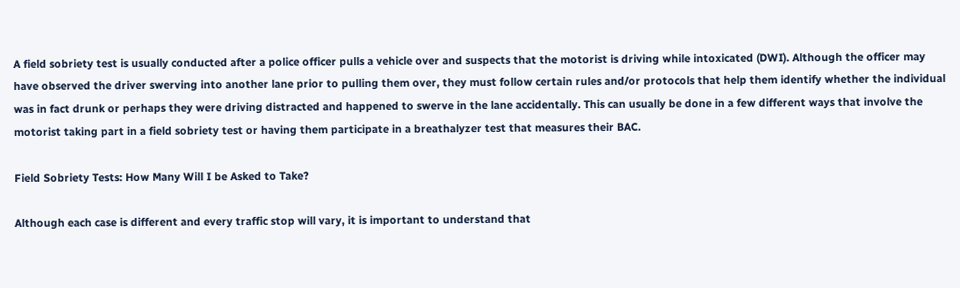A field sobriety test is usually conducted after a police officer pulls a vehicle over and suspects that the motorist is driving while intoxicated (DWI). Although the officer may have observed the driver swerving into another lane prior to pulling them over, they must follow certain rules and/or protocols that help them identify whether the individual was in fact drunk or perhaps they were driving distracted and happened to swerve in the lane accidentally. This can usually be done in a few different ways that involve the motorist taking part in a field sobriety test or having them participate in a breathalyzer test that measures their BAC.

Field Sobriety Tests: How Many Will I be Asked to Take?

Although each case is different and every traffic stop will vary, it is important to understand that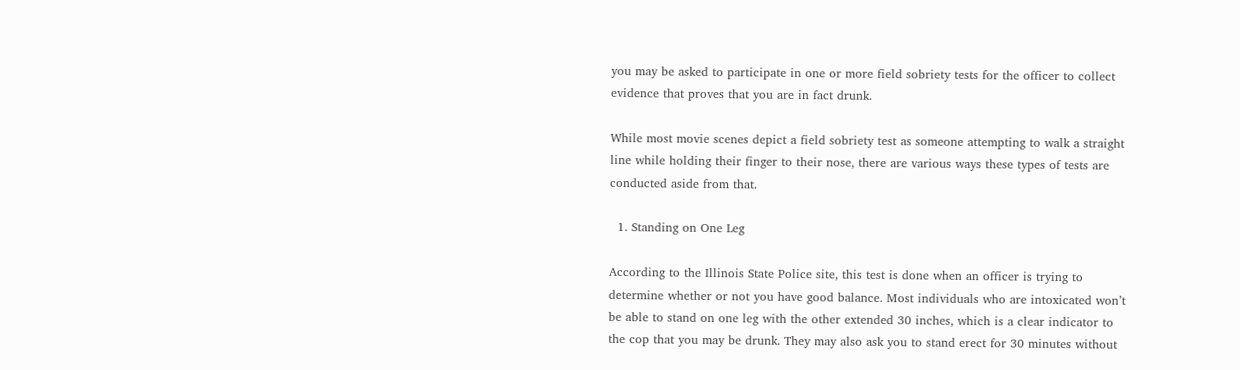you may be asked to participate in one or more field sobriety tests for the officer to collect evidence that proves that you are in fact drunk.

While most movie scenes depict a field sobriety test as someone attempting to walk a straight line while holding their finger to their nose, there are various ways these types of tests are conducted aside from that.

  1. Standing on One Leg

According to the Illinois State Police site, this test is done when an officer is trying to determine whether or not you have good balance. Most individuals who are intoxicated won’t be able to stand on one leg with the other extended 30 inches, which is a clear indicator to the cop that you may be drunk. They may also ask you to stand erect for 30 minutes without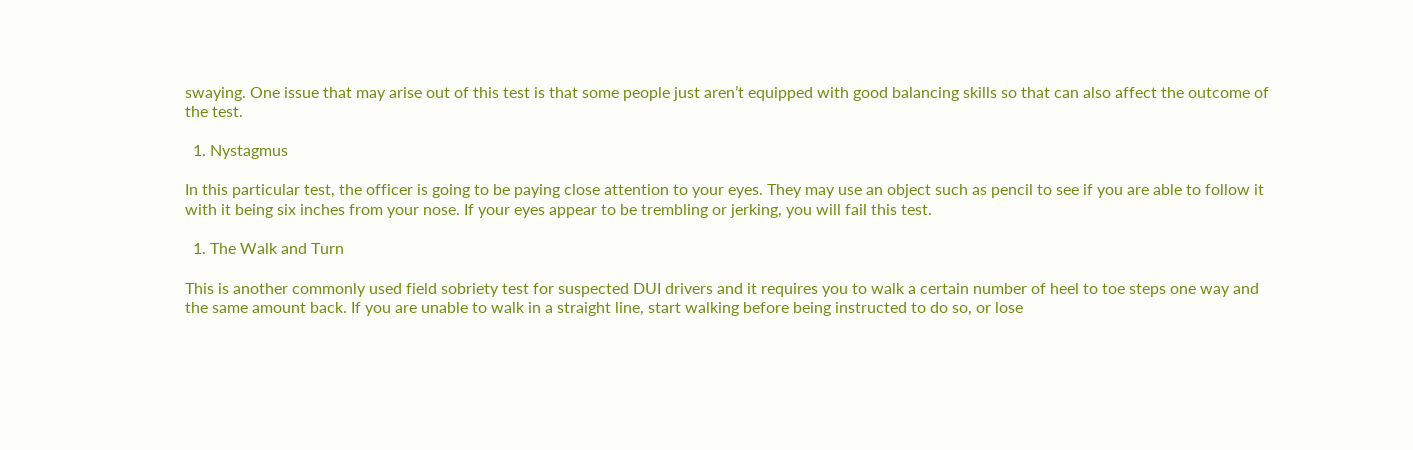swaying. One issue that may arise out of this test is that some people just aren’t equipped with good balancing skills so that can also affect the outcome of the test.

  1. Nystagmus

In this particular test, the officer is going to be paying close attention to your eyes. They may use an object such as pencil to see if you are able to follow it with it being six inches from your nose. If your eyes appear to be trembling or jerking, you will fail this test.

  1. The Walk and Turn

This is another commonly used field sobriety test for suspected DUI drivers and it requires you to walk a certain number of heel to toe steps one way and the same amount back. If you are unable to walk in a straight line, start walking before being instructed to do so, or lose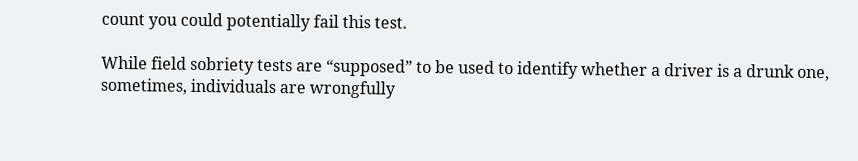count you could potentially fail this test.

While field sobriety tests are “supposed” to be used to identify whether a driver is a drunk one, sometimes, individuals are wrongfully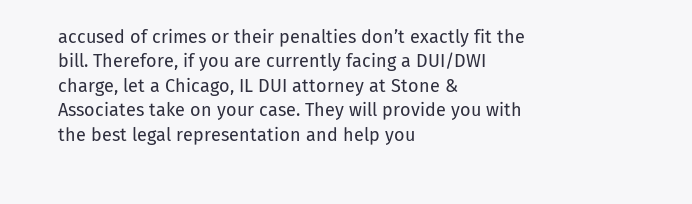accused of crimes or their penalties don’t exactly fit the bill. Therefore, if you are currently facing a DUI/DWI charge, let a Chicago, IL DUI attorney at Stone & Associates take on your case. They will provide you with the best legal representation and help you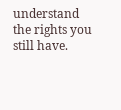understand the rights you still have.